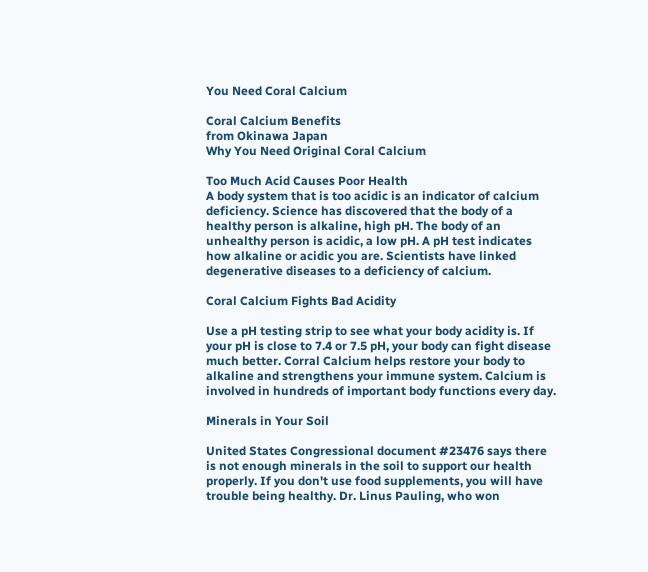You Need Coral Calcium

Coral Calcium Benefits
from Okinawa Japan
Why You Need Original Coral Calcium

Too Much Acid Causes Poor Health
A body system that is too acidic is an indicator of calcium deficiency. Science has discovered that the body of a healthy person is alkaline, high pH. The body of an unhealthy person is acidic, a low pH. A pH test indicates how alkaline or acidic you are. Scientists have linked degenerative diseases to a deficiency of calcium.

Coral Calcium Fights Bad Acidity

Use a pH testing strip to see what your body acidity is. If your pH is close to 7.4 or 7.5 pH, your body can fight disease much better. Corral Calcium helps restore your body to alkaline and strengthens your immune system. Calcium is involved in hundreds of important body functions every day.

Minerals in Your Soil

United States Congressional document #23476 says there is not enough minerals in the soil to support our health properly. If you don't use food supplements, you will have trouble being healthy. Dr. Linus Pauling, who won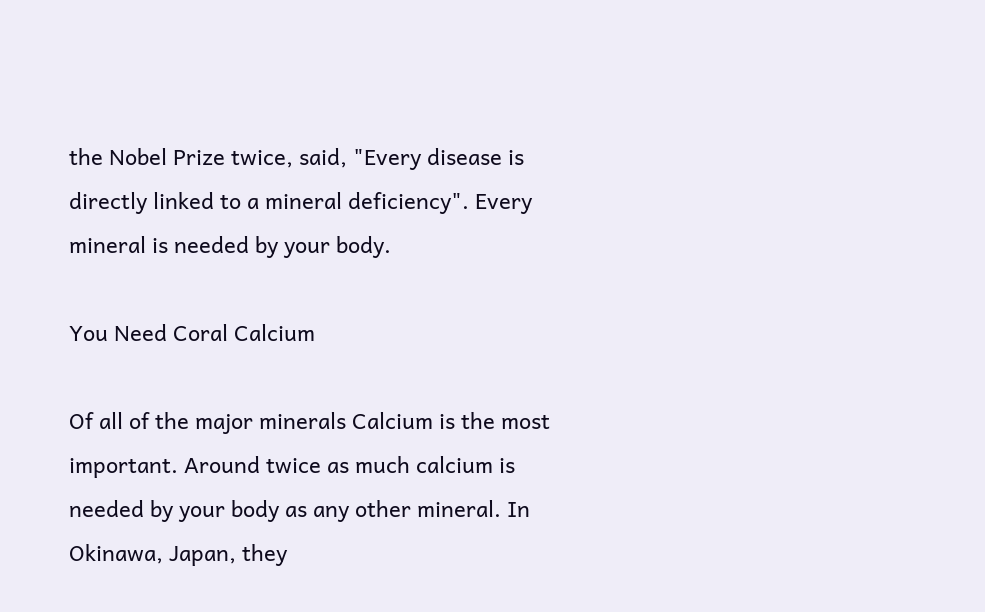the Nobel Prize twice, said, "Every disease is directly linked to a mineral deficiency". Every mineral is needed by your body.

You Need Coral Calcium

Of all of the major minerals Calcium is the most important. Around twice as much calcium is needed by your body as any other mineral. In Okinawa, Japan, they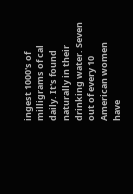ingest 1000's of milligrams of cal daily. It's found naturally in their drinking water. Seven out of every 10 American women have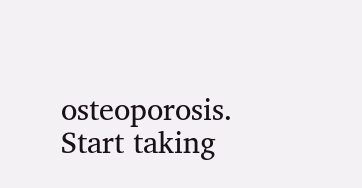osteoporosis. Start taking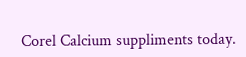Corel Calcium suppliments today.